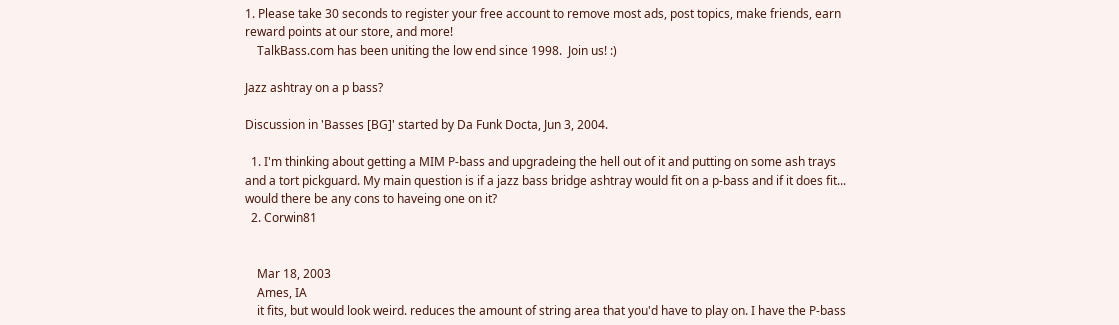1. Please take 30 seconds to register your free account to remove most ads, post topics, make friends, earn reward points at our store, and more!
    TalkBass.com has been uniting the low end since 1998.  Join us! :)

Jazz ashtray on a p bass?

Discussion in 'Basses [BG]' started by Da Funk Docta, Jun 3, 2004.

  1. I'm thinking about getting a MIM P-bass and upgradeing the hell out of it and putting on some ash trays and a tort pickguard. My main question is if a jazz bass bridge ashtray would fit on a p-bass and if it does fit... would there be any cons to haveing one on it?
  2. Corwin81


    Mar 18, 2003
    Ames, IA
    it fits, but would look weird. reduces the amount of string area that you'd have to play on. I have the P-bass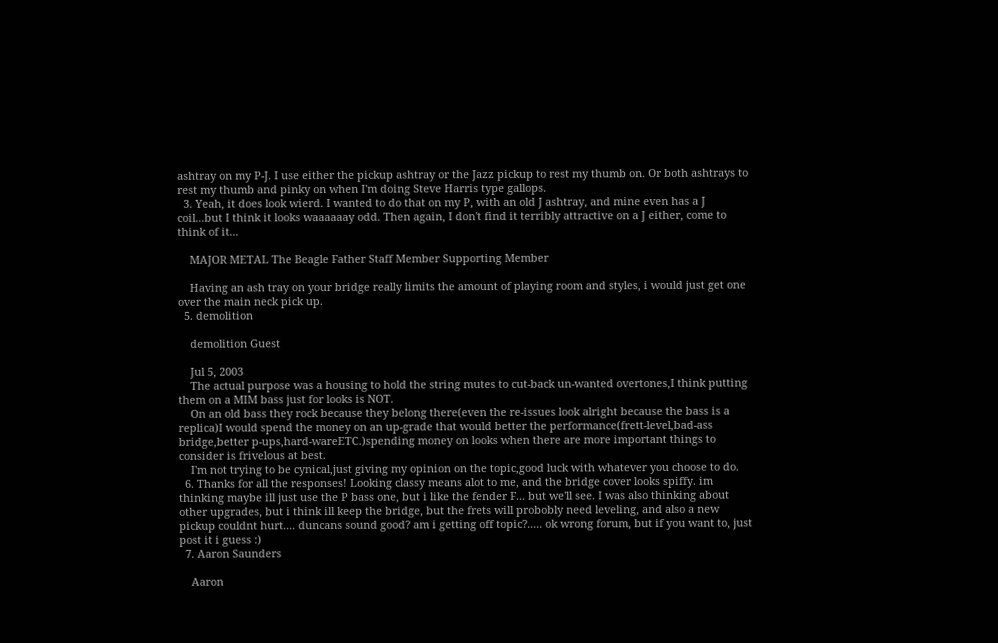ashtray on my P-J. I use either the pickup ashtray or the Jazz pickup to rest my thumb on. Or both ashtrays to rest my thumb and pinky on when I'm doing Steve Harris type gallops.
  3. Yeah, it does look wierd. I wanted to do that on my P, with an old J ashtray, and mine even has a J coil...but I think it looks waaaaaay odd. Then again, I don't find it terribly attractive on a J either, come to think of it...

    MAJOR METAL The Beagle Father Staff Member Supporting Member

    Having an ash tray on your bridge really limits the amount of playing room and styles, i would just get one over the main neck pick up.
  5. demolition

    demolition Guest

    Jul 5, 2003
    The actual purpose was a housing to hold the string mutes to cut-back un-wanted overtones,I think putting them on a MIM bass just for looks is NOT.
    On an old bass they rock because they belong there(even the re-issues look alright because the bass is a replica)I would spend the money on an up-grade that would better the performance(frett-level,bad-ass bridge,better p-ups,hard-wareETC.)spending money on looks when there are more important things to consider is frivelous at best.
    I'm not trying to be cynical,just giving my opinion on the topic,good luck with whatever you choose to do.
  6. Thanks for all the responses! Looking classy means alot to me, and the bridge cover looks spiffy. im thinking maybe ill just use the P bass one, but i like the fender F... but we'll see. I was also thinking about other upgrades, but i think ill keep the bridge, but the frets will probobly need leveling, and also a new pickup couldnt hurt.... duncans sound good? am i getting off topic?..... ok wrong forum, but if you want to, just post it i guess :)
  7. Aaron Saunders

    Aaron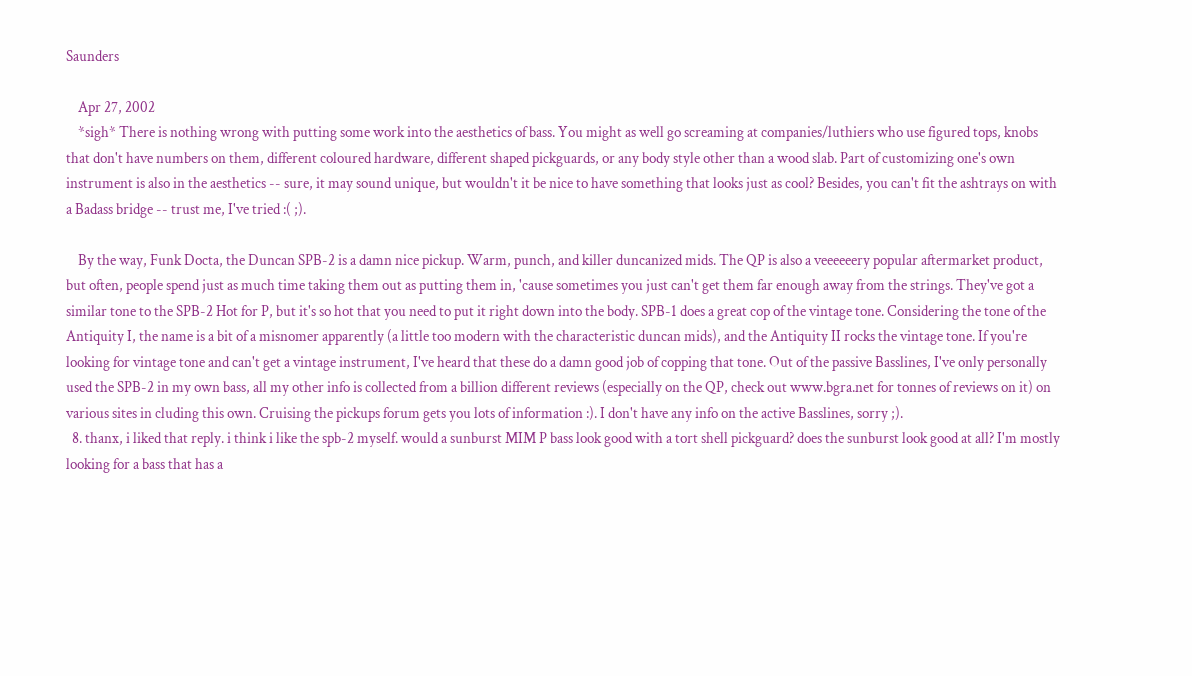Saunders

    Apr 27, 2002
    *sigh* There is nothing wrong with putting some work into the aesthetics of bass. You might as well go screaming at companies/luthiers who use figured tops, knobs that don't have numbers on them, different coloured hardware, different shaped pickguards, or any body style other than a wood slab. Part of customizing one's own instrument is also in the aesthetics -- sure, it may sound unique, but wouldn't it be nice to have something that looks just as cool? Besides, you can't fit the ashtrays on with a Badass bridge -- trust me, I've tried :( ;).

    By the way, Funk Docta, the Duncan SPB-2 is a damn nice pickup. Warm, punch, and killer duncanized mids. The QP is also a veeeeeery popular aftermarket product, but often, people spend just as much time taking them out as putting them in, 'cause sometimes you just can't get them far enough away from the strings. They've got a similar tone to the SPB-2 Hot for P, but it's so hot that you need to put it right down into the body. SPB-1 does a great cop of the vintage tone. Considering the tone of the Antiquity I, the name is a bit of a misnomer apparently (a little too modern with the characteristic duncan mids), and the Antiquity II rocks the vintage tone. If you're looking for vintage tone and can't get a vintage instrument, I've heard that these do a damn good job of copping that tone. Out of the passive Basslines, I've only personally used the SPB-2 in my own bass, all my other info is collected from a billion different reviews (especially on the QP, check out www.bgra.net for tonnes of reviews on it) on various sites in cluding this own. Cruising the pickups forum gets you lots of information :). I don't have any info on the active Basslines, sorry ;).
  8. thanx, i liked that reply. i think i like the spb-2 myself. would a sunburst MIM P bass look good with a tort shell pickguard? does the sunburst look good at all? I'm mostly looking for a bass that has a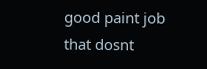good paint job that dosnt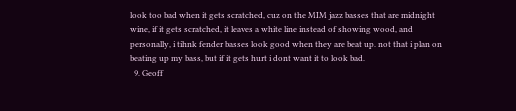look too bad when it gets scratched, cuz on the MIM jazz basses that are midnight wine, if it gets scratched, it leaves a white line instead of showing wood, and personally, i tihnk fender basses look good when they are beat up. not that i plan on beating up my bass, but if it gets hurt i dont want it to look bad.
  9. Geoff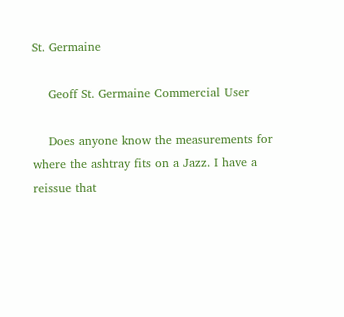St. Germaine

    Geoff St. Germaine Commercial User

    Does anyone know the measurements for where the ashtray fits on a Jazz. I have a reissue that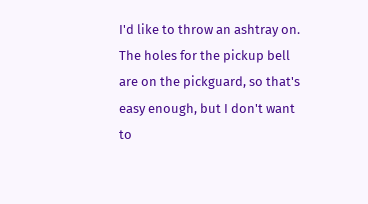I'd like to throw an ashtray on. The holes for the pickup bell are on the pickguard, so that's easy enough, but I don't want to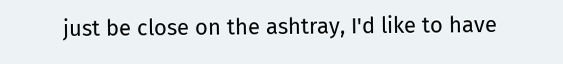just be close on the ashtray, I'd like to have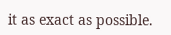it as exact as possible.